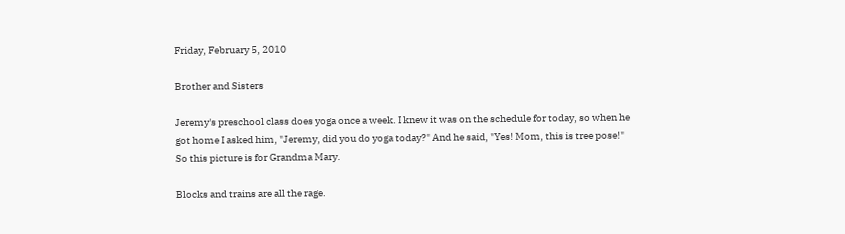Friday, February 5, 2010

Brother and Sisters

Jeremy's preschool class does yoga once a week. I knew it was on the schedule for today, so when he got home I asked him, "Jeremy, did you do yoga today?" And he said, "Yes! Mom, this is tree pose!" So this picture is for Grandma Mary.

Blocks and trains are all the rage.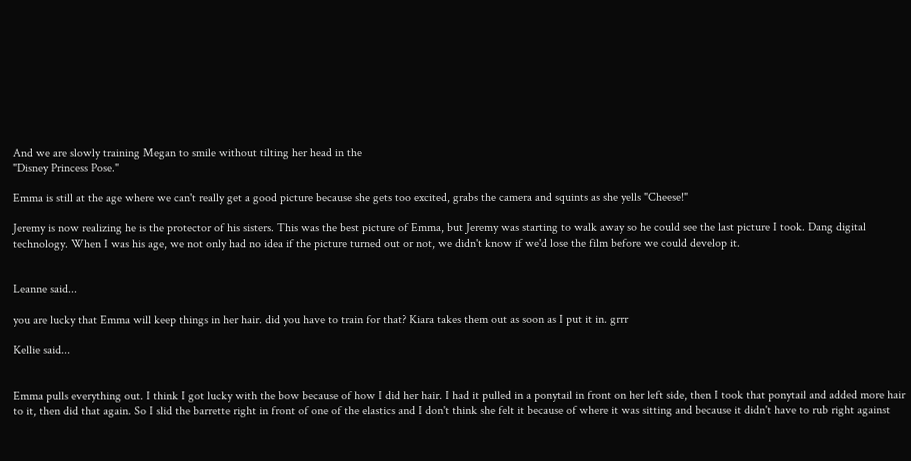And we are slowly training Megan to smile without tilting her head in the
"Disney Princess Pose."

Emma is still at the age where we can't really get a good picture because she gets too excited, grabs the camera and squints as she yells "Cheese!"

Jeremy is now realizing he is the protector of his sisters. This was the best picture of Emma, but Jeremy was starting to walk away so he could see the last picture I took. Dang digital technology. When I was his age, we not only had no idea if the picture turned out or not, we didn't know if we'd lose the film before we could develop it.


Leanne said...

you are lucky that Emma will keep things in her hair. did you have to train for that? Kiara takes them out as soon as I put it in. grrr

Kellie said...


Emma pulls everything out. I think I got lucky with the bow because of how I did her hair. I had it pulled in a ponytail in front on her left side, then I took that ponytail and added more hair to it, then did that again. So I slid the barrette right in front of one of the elastics and I don't think she felt it because of where it was sitting and because it didn't have to rub right against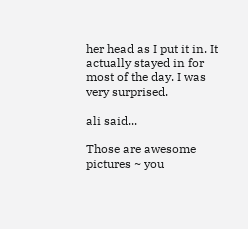her head as I put it in. It actually stayed in for most of the day. I was very surprised.

ali said...

Those are awesome pictures ~ you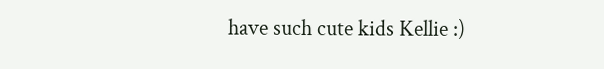have such cute kids Kellie :)